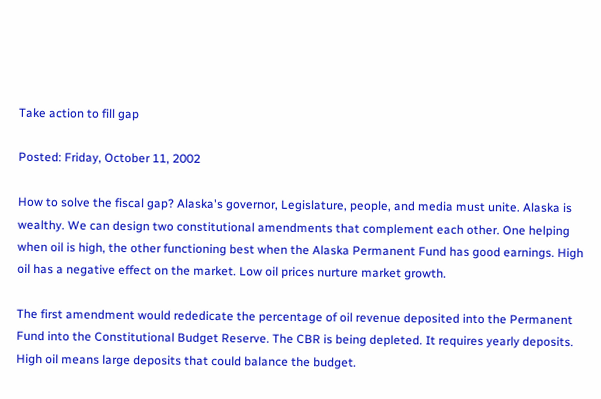Take action to fill gap

Posted: Friday, October 11, 2002

How to solve the fiscal gap? Alaska's governor, Legislature, people, and media must unite. Alaska is wealthy. We can design two constitutional amendments that complement each other. One helping when oil is high, the other functioning best when the Alaska Permanent Fund has good earnings. High oil has a negative effect on the market. Low oil prices nurture market growth.

The first amendment would rededicate the percentage of oil revenue deposited into the Permanent Fund into the Constitutional Budget Reserve. The CBR is being depleted. It requires yearly deposits. High oil means large deposits that could balance the budget.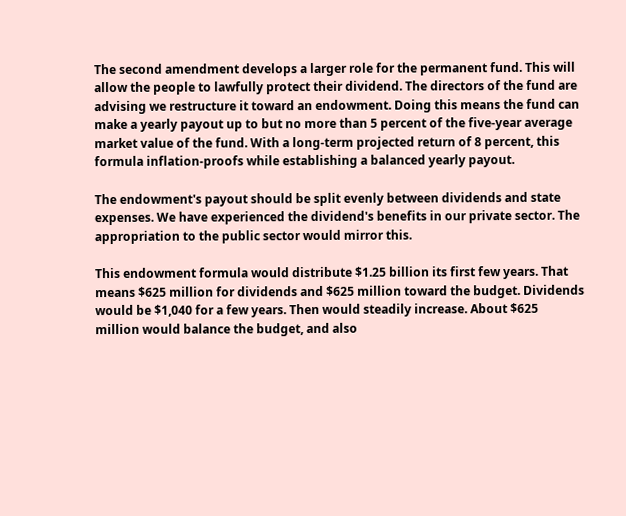The second amendment develops a larger role for the permanent fund. This will allow the people to lawfully protect their dividend. The directors of the fund are advising we restructure it toward an endowment. Doing this means the fund can make a yearly payout up to but no more than 5 percent of the five-year average market value of the fund. With a long-term projected return of 8 percent, this formula inflation-proofs while establishing a balanced yearly payout.

The endowment's payout should be split evenly between dividends and state expenses. We have experienced the dividend's benefits in our private sector. The appropriation to the public sector would mirror this.

This endowment formula would distribute $1.25 billion its first few years. That means $625 million for dividends and $625 million toward the budget. Dividends would be $1,040 for a few years. Then would steadily increase. About $625 million would balance the budget, and also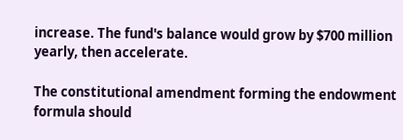increase. The fund's balance would grow by $700 million yearly, then accelerate.

The constitutional amendment forming the endowment formula should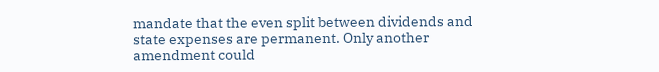mandate that the even split between dividends and state expenses are permanent. Only another amendment could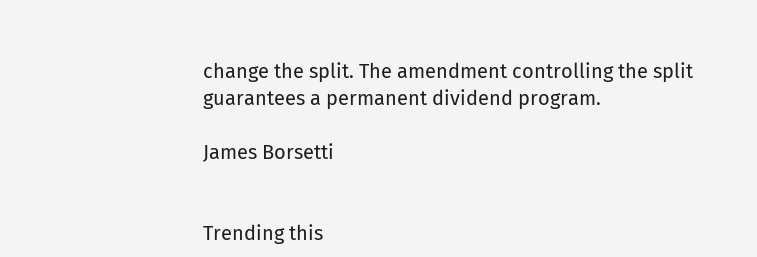change the split. The amendment controlling the split guarantees a permanent dividend program.

James Borsetti


Trending this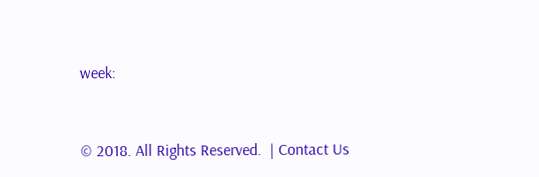week:


© 2018. All Rights Reserved.  | Contact Us